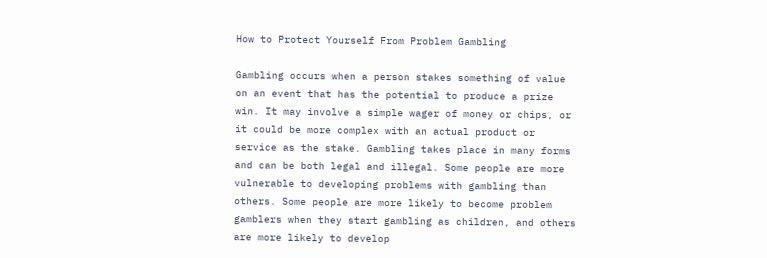How to Protect Yourself From Problem Gambling

Gambling occurs when a person stakes something of value on an event that has the potential to produce a prize win. It may involve a simple wager of money or chips, or it could be more complex with an actual product or service as the stake. Gambling takes place in many forms and can be both legal and illegal. Some people are more vulnerable to developing problems with gambling than others. Some people are more likely to become problem gamblers when they start gambling as children, and others are more likely to develop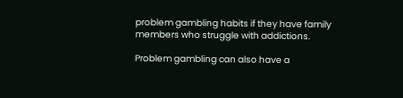problem gambling habits if they have family members who struggle with addictions.

Problem gambling can also have a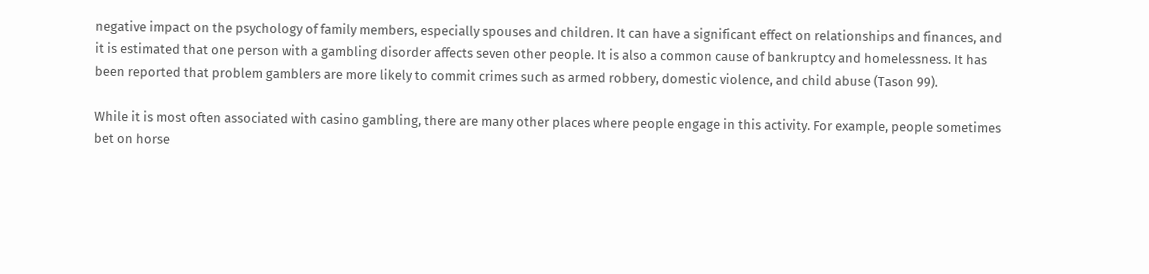negative impact on the psychology of family members, especially spouses and children. It can have a significant effect on relationships and finances, and it is estimated that one person with a gambling disorder affects seven other people. It is also a common cause of bankruptcy and homelessness. It has been reported that problem gamblers are more likely to commit crimes such as armed robbery, domestic violence, and child abuse (Tason 99).

While it is most often associated with casino gambling, there are many other places where people engage in this activity. For example, people sometimes bet on horse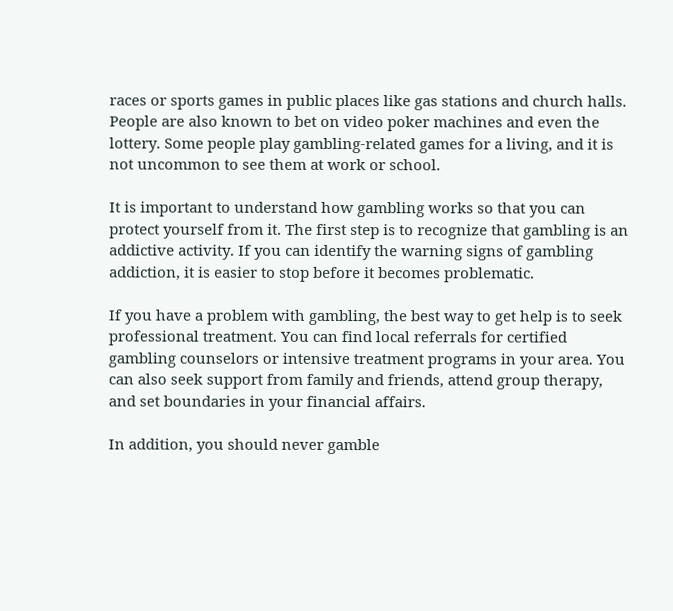races or sports games in public places like gas stations and church halls. People are also known to bet on video poker machines and even the lottery. Some people play gambling-related games for a living, and it is not uncommon to see them at work or school.

It is important to understand how gambling works so that you can protect yourself from it. The first step is to recognize that gambling is an addictive activity. If you can identify the warning signs of gambling addiction, it is easier to stop before it becomes problematic.

If you have a problem with gambling, the best way to get help is to seek professional treatment. You can find local referrals for certified gambling counselors or intensive treatment programs in your area. You can also seek support from family and friends, attend group therapy, and set boundaries in your financial affairs.

In addition, you should never gamble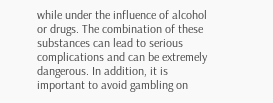while under the influence of alcohol or drugs. The combination of these substances can lead to serious complications and can be extremely dangerous. In addition, it is important to avoid gambling on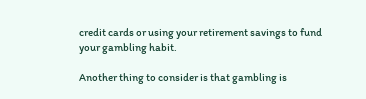credit cards or using your retirement savings to fund your gambling habit.

Another thing to consider is that gambling is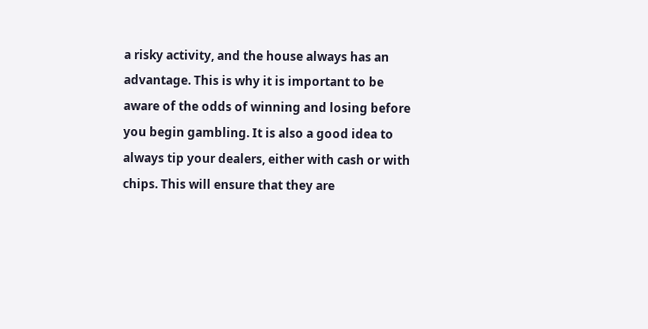a risky activity, and the house always has an advantage. This is why it is important to be aware of the odds of winning and losing before you begin gambling. It is also a good idea to always tip your dealers, either with cash or with chips. This will ensure that they are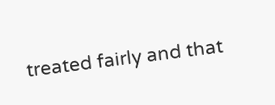treated fairly and that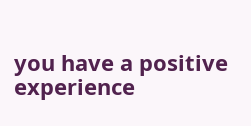you have a positive experience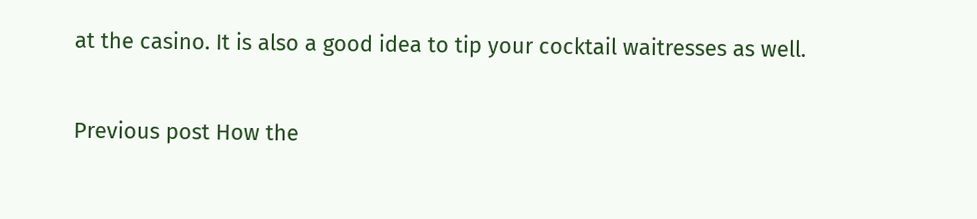at the casino. It is also a good idea to tip your cocktail waitresses as well.

Previous post How the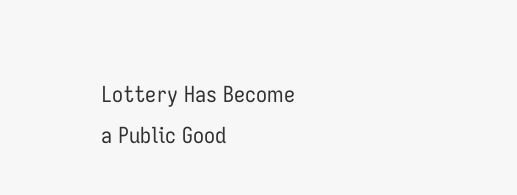Lottery Has Become a Public Good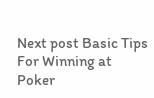Next post Basic Tips For Winning at Poker